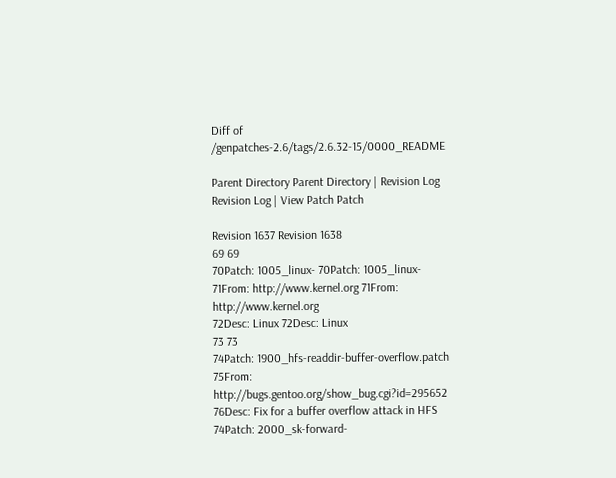Diff of /genpatches-2.6/tags/2.6.32-15/0000_README

Parent Directory Parent Directory | Revision Log Revision Log | View Patch Patch

Revision 1637 Revision 1638
69 69
70Patch: 1005_linux- 70Patch: 1005_linux-
71From: http://www.kernel.org 71From: http://www.kernel.org
72Desc: Linux 72Desc: Linux
73 73
74Patch: 1900_hfs-readdir-buffer-overflow.patch
75From: http://bugs.gentoo.org/show_bug.cgi?id=295652
76Desc: Fix for a buffer overflow attack in HFS
74Patch: 2000_sk-forward-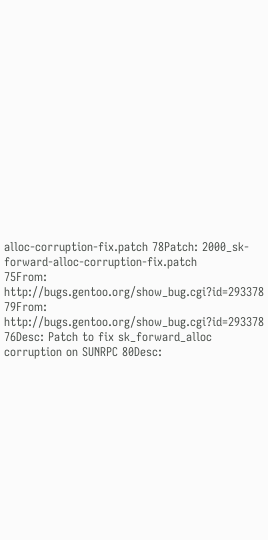alloc-corruption-fix.patch 78Patch: 2000_sk-forward-alloc-corruption-fix.patch
75From: http://bugs.gentoo.org/show_bug.cgi?id=293378 79From: http://bugs.gentoo.org/show_bug.cgi?id=293378
76Desc: Patch to fix sk_forward_alloc corruption on SUNRPC 80Desc: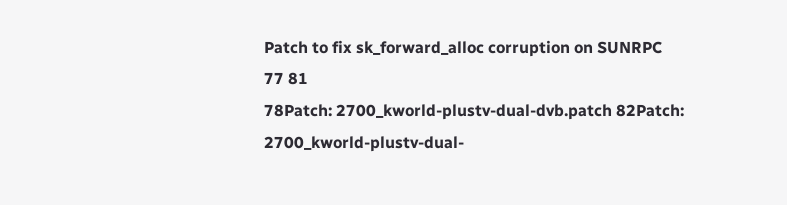Patch to fix sk_forward_alloc corruption on SUNRPC
77 81
78Patch: 2700_kworld-plustv-dual-dvb.patch 82Patch: 2700_kworld-plustv-dual-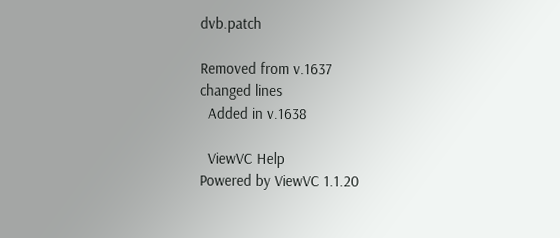dvb.patch

Removed from v.1637
changed lines
  Added in v.1638

  ViewVC Help
Powered by ViewVC 1.1.20